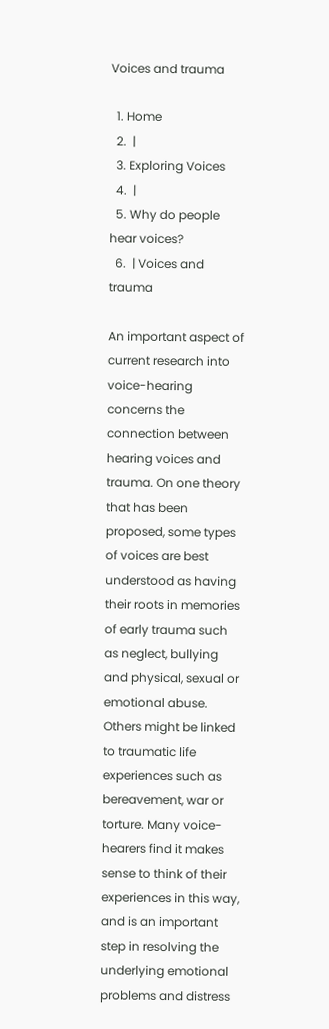Voices and trauma

  1. Home
  2.  |
  3. Exploring Voices
  4.  |
  5. Why do people hear voices?
  6.  | Voices and trauma

An important aspect of current research into voice-hearing concerns the connection between hearing voices and trauma. On one theory that has been proposed, some types of voices are best understood as having their roots in memories of early trauma such as neglect, bullying and physical, sexual or emotional abuse. Others might be linked to traumatic life experiences such as bereavement, war or torture. Many voice-hearers find it makes sense to think of their experiences in this way, and is an important step in resolving the underlying emotional problems and distress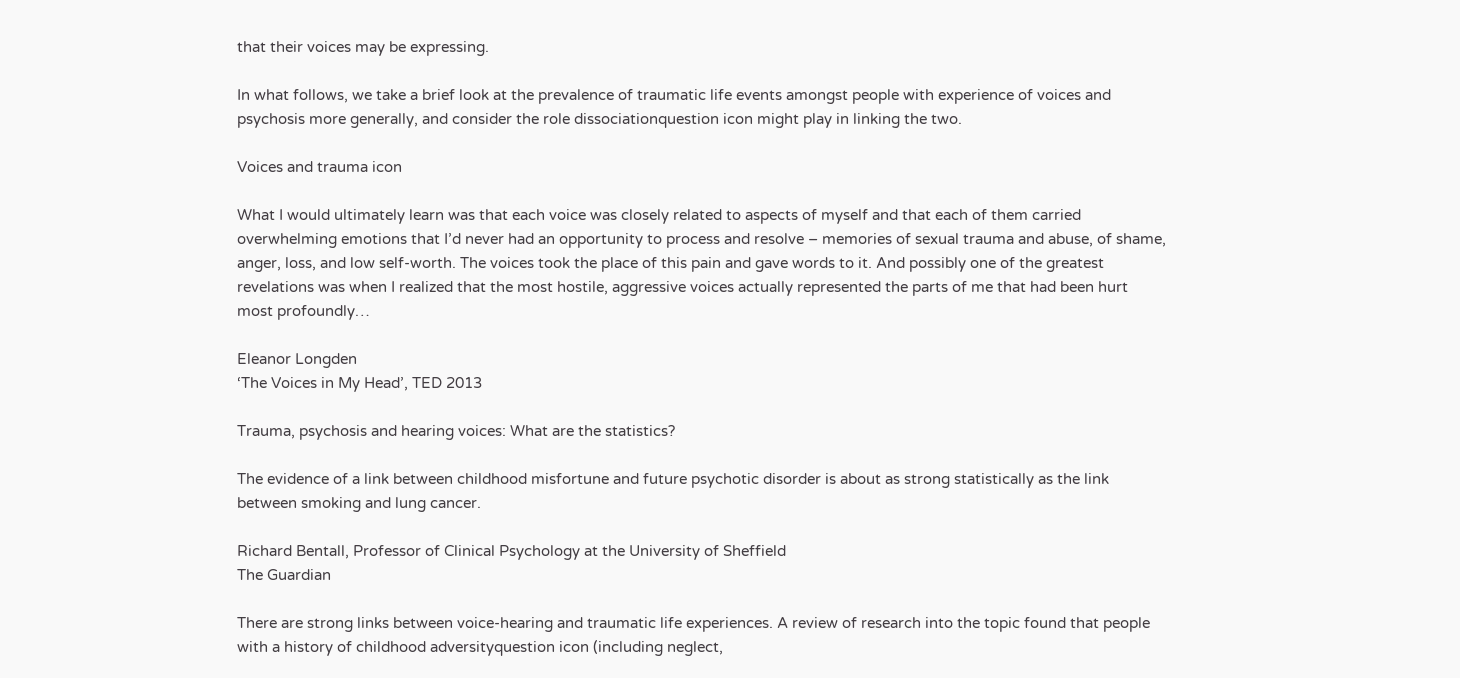that their voices may be expressing.

In what follows, we take a brief look at the prevalence of traumatic life events amongst people with experience of voices and psychosis more generally, and consider the role dissociationquestion icon might play in linking the two.

Voices and trauma icon

What I would ultimately learn was that each voice was closely related to aspects of myself and that each of them carried overwhelming emotions that I’d never had an opportunity to process and resolve – memories of sexual trauma and abuse, of shame, anger, loss, and low self-worth. The voices took the place of this pain and gave words to it. And possibly one of the greatest revelations was when I realized that the most hostile, aggressive voices actually represented the parts of me that had been hurt most profoundly…

Eleanor Longden
‘The Voices in My Head’, TED 2013

Trauma, psychosis and hearing voices: What are the statistics?

The evidence of a link between childhood misfortune and future psychotic disorder is about as strong statistically as the link between smoking and lung cancer.

Richard Bentall, Professor of Clinical Psychology at the University of Sheffield
The Guardian

There are strong links between voice-hearing and traumatic life experiences. A review of research into the topic found that people with a history of childhood adversityquestion icon (including neglect,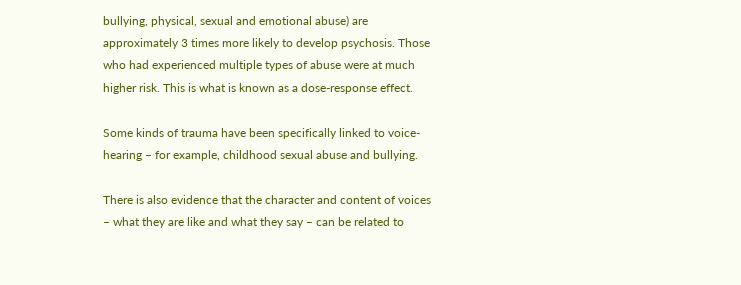bullying, physical, sexual and emotional abuse) are approximately 3 times more likely to develop psychosis. Those who had experienced multiple types of abuse were at much higher risk. This is what is known as a dose-response effect.

Some kinds of trauma have been specifically linked to voice-hearing – for example, childhood sexual abuse and bullying.

There is also evidence that the character and content of voices – what they are like and what they say – can be related to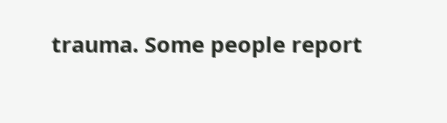trauma. Some people report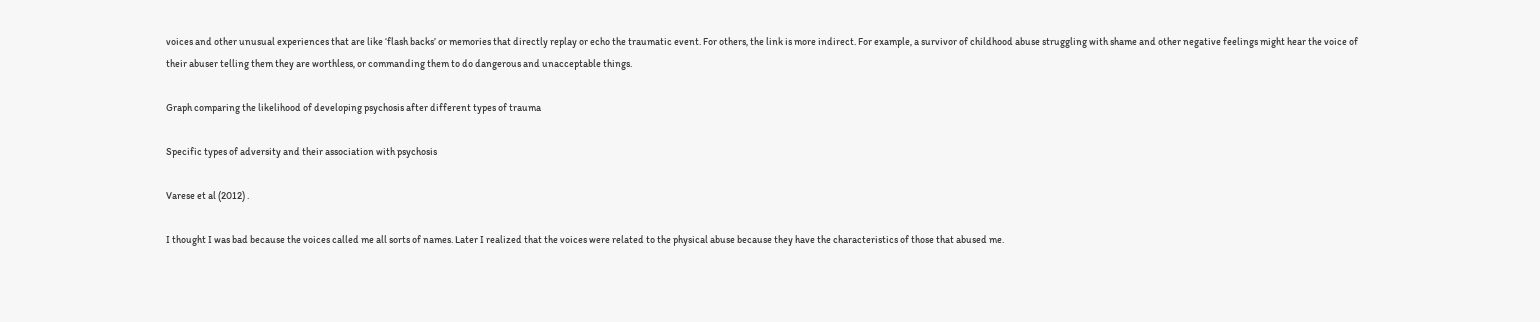voices and other unusual experiences that are like ‘flash backs’ or memories that directly replay or echo the traumatic event. For others, the link is more indirect. For example, a survivor of childhood abuse struggling with shame and other negative feelings might hear the voice of their abuser telling them they are worthless, or commanding them to do dangerous and unacceptable things.

Graph comparing the likelihood of developing psychosis after different types of trauma

Specific types of adversity and their association with psychosis

Varese et al (2012) .

I thought I was bad because the voices called me all sorts of names. Later I realized that the voices were related to the physical abuse because they have the characteristics of those that abused me.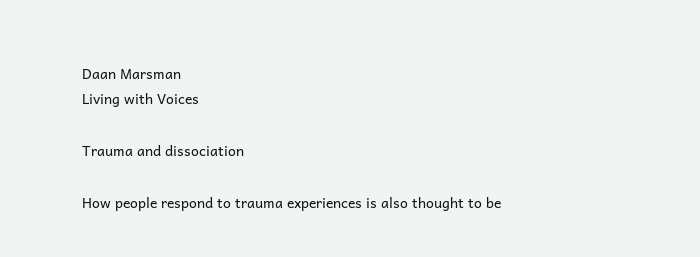Daan Marsman
Living with Voices

Trauma and dissociation

How people respond to trauma experiences is also thought to be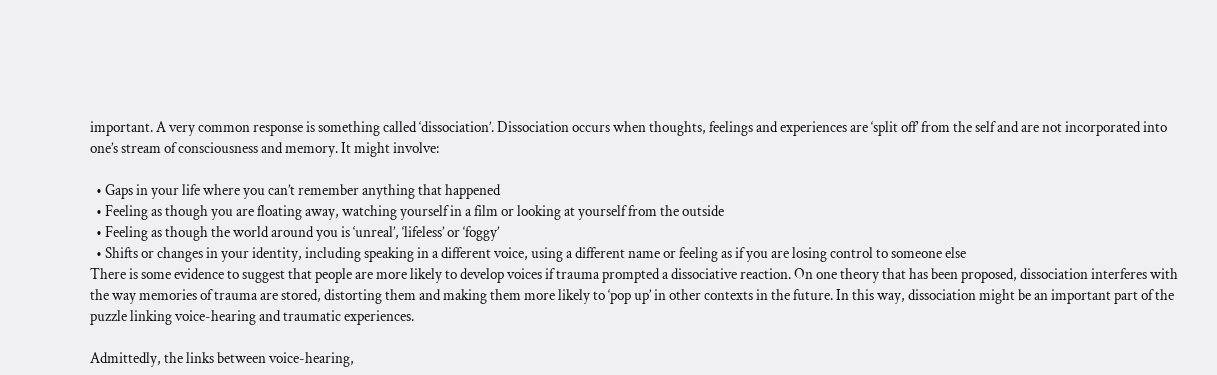important. A very common response is something called ‘dissociation’. Dissociation occurs when thoughts, feelings and experiences are ‘split off’ from the self and are not incorporated into one’s stream of consciousness and memory. It might involve:

  • Gaps in your life where you can’t remember anything that happened
  • Feeling as though you are floating away, watching yourself in a film or looking at yourself from the outside
  • Feeling as though the world around you is ‘unreal’, ‘lifeless’ or ‘foggy’
  • Shifts or changes in your identity, including speaking in a different voice, using a different name or feeling as if you are losing control to someone else
There is some evidence to suggest that people are more likely to develop voices if trauma prompted a dissociative reaction. On one theory that has been proposed, dissociation interferes with the way memories of trauma are stored, distorting them and making them more likely to ‘pop up’ in other contexts in the future. In this way, dissociation might be an important part of the puzzle linking voice-hearing and traumatic experiences.

Admittedly, the links between voice-hearing,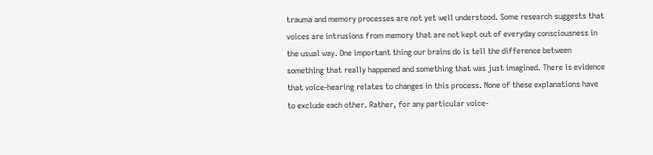trauma and memory processes are not yet well understood. Some research suggests that voices are intrusions from memory that are not kept out of everyday consciousness in the usual way. One important thing our brains do is tell the difference between something that really happened and something that was just imagined. There is evidence that voice-hearing relates to changes in this process. None of these explanations have to exclude each other. Rather, for any particular voice-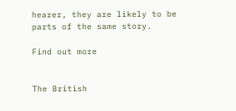hearer, they are likely to be parts of the same story.

Find out more


The British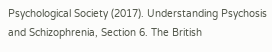Psychological Society (2017). Understanding Psychosis and Schizophrenia, Section 6. The British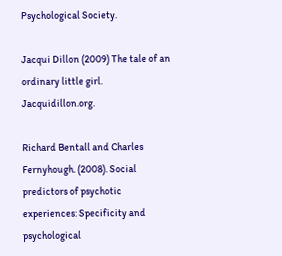Psychological Society.

Jacqui Dillon (2009) The tale of an ordinary little girl. Jacquidillon.org.

Richard Bentall and Charles Fernyhough. (2008). Social predictors of psychotic experiences: Specificity and psychological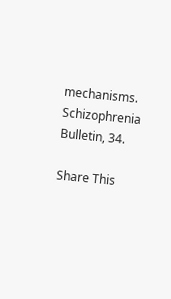mechanisms. Schizophrenia Bulletin, 34.

Share This